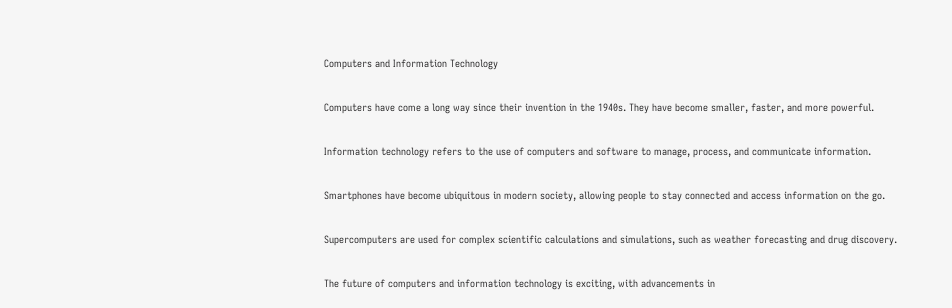Computers and Information Technology

Computers have come a long way since their invention in the 1940s. They have become smaller, faster, and more powerful.

Information technology refers to the use of computers and software to manage, process, and communicate information.

Smartphones have become ubiquitous in modern society, allowing people to stay connected and access information on the go.

Supercomputers are used for complex scientific calculations and simulations, such as weather forecasting and drug discovery.

The future of computers and information technology is exciting, with advancements in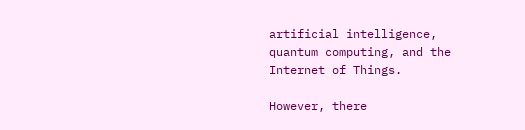artificial intelligence, quantum computing, and the Internet of Things.

However, there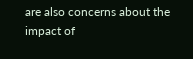are also concerns about the impact of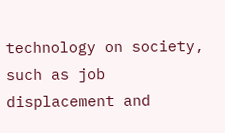technology on society, such as job displacement and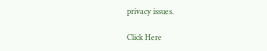privacy issues.

Click Here